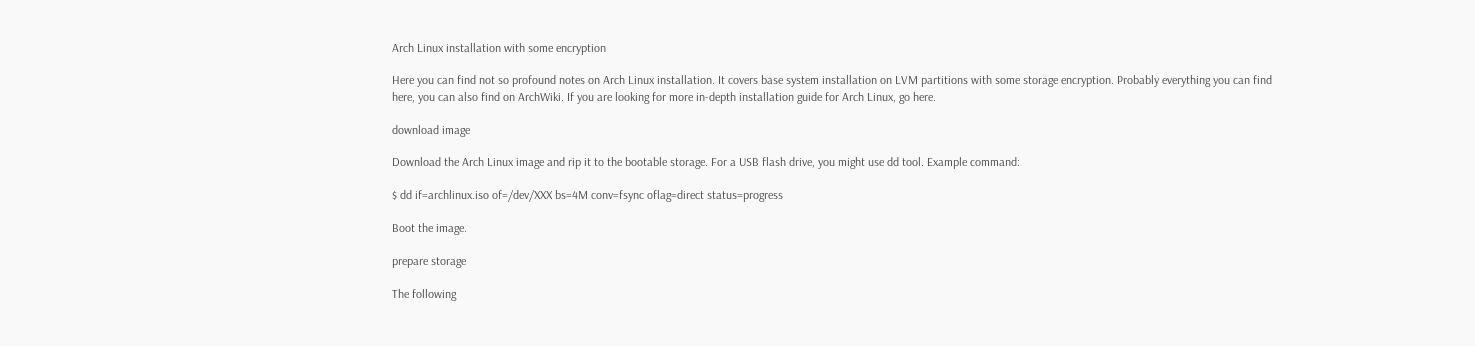Arch Linux installation with some encryption

Here you can find not so profound notes on Arch Linux installation. It covers base system installation on LVM partitions with some storage encryption. Probably everything you can find here, you can also find on ArchWiki. If you are looking for more in-depth installation guide for Arch Linux, go here.

download image

Download the Arch Linux image and rip it to the bootable storage. For a USB flash drive, you might use dd tool. Example command:

$ dd if=archlinux.iso of=/dev/XXX bs=4M conv=fsync oflag=direct status=progress

Boot the image.

prepare storage

The following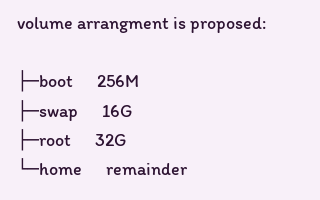volume arrangment is proposed:

├─boot      256M
├─swap      16G
├─root      32G
└─home      remainder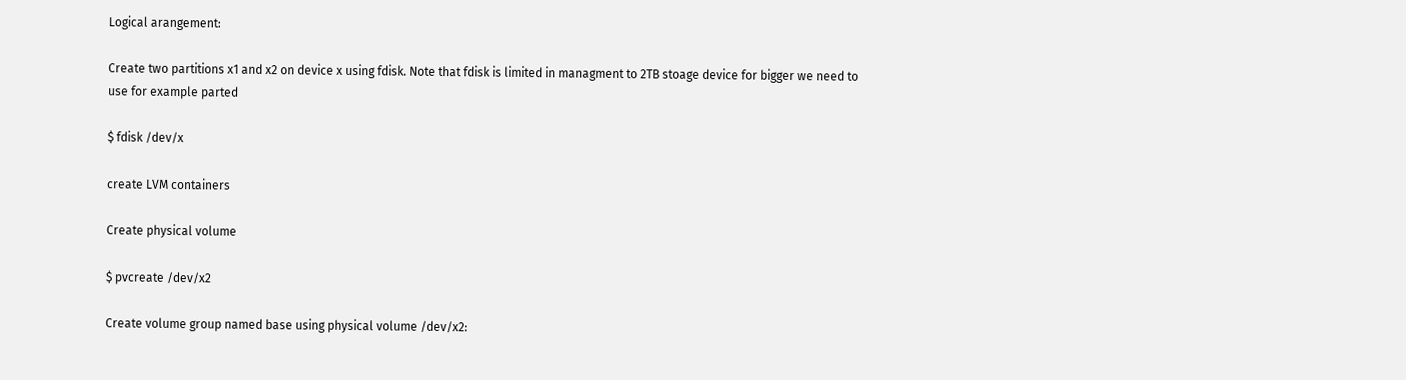Logical arangement:

Create two partitions x1 and x2 on device x using fdisk. Note that fdisk is limited in managment to 2TB stoage device for bigger we need to use for example parted

$ fdisk /dev/x

create LVM containers

Create physical volume

$ pvcreate /dev/x2

Create volume group named base using physical volume /dev/x2: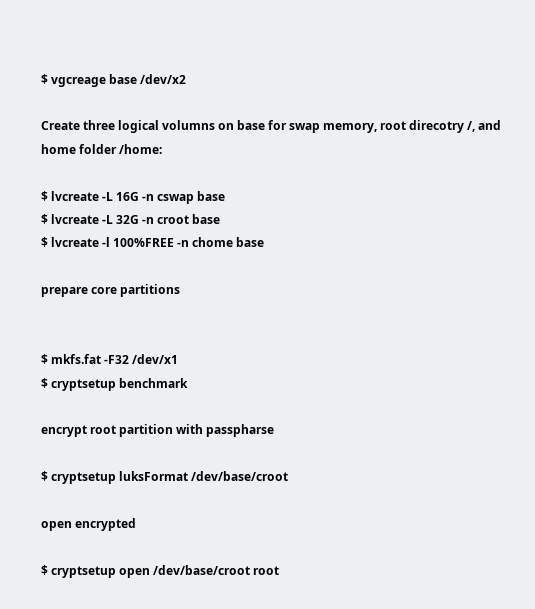$ vgcreage base /dev/x2

Create three logical volumns on base for swap memory, root direcotry /, and home folder /home:

$ lvcreate -L 16G -n cswap base
$ lvcreate -L 32G -n croot base
$ lvcreate -l 100%FREE -n chome base

prepare core partitions


$ mkfs.fat -F32 /dev/x1
$ cryptsetup benchmark

encrypt root partition with passpharse

$ cryptsetup luksFormat /dev/base/croot

open encrypted

$ cryptsetup open /dev/base/croot root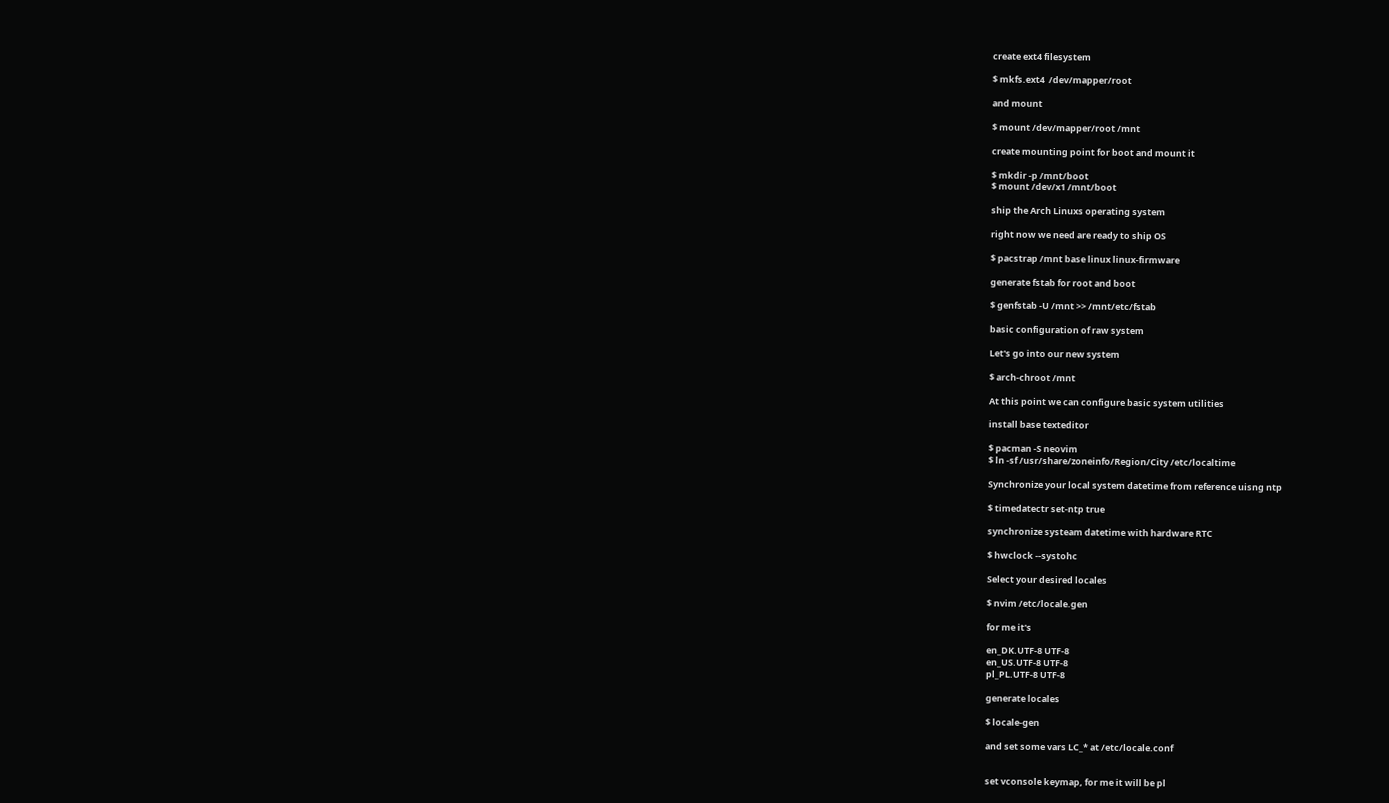create ext4 filesystem

$ mkfs.ext4  /dev/mapper/root

and mount

$ mount /dev/mapper/root /mnt

create mounting point for boot and mount it

$ mkdir -p /mnt/boot
$ mount /dev/x1 /mnt/boot

ship the Arch Linuxs operating system

right now we need are ready to ship OS

$ pacstrap /mnt base linux linux-firmware

generate fstab for root and boot

$ genfstab -U /mnt >> /mnt/etc/fstab

basic configuration of raw system

Let's go into our new system

$ arch-chroot /mnt

At this point we can configure basic system utilities

install base texteditor

$ pacman -S neovim
$ ln -sf /usr/share/zoneinfo/Region/City /etc/localtime

Synchronize your local system datetime from reference uisng ntp

$ timedatectr set-ntp true

synchronize systeam datetime with hardware RTC

$ hwclock --systohc

Select your desired locales

$ nvim /etc/locale.gen

for me it's

en_DK.UTF-8 UTF-8
en_US.UTF-8 UTF-8
pl_PL.UTF-8 UTF-8

generate locales

$ locale-gen

and set some vars LC_* at /etc/locale.conf


set vconsole keymap, for me it will be pl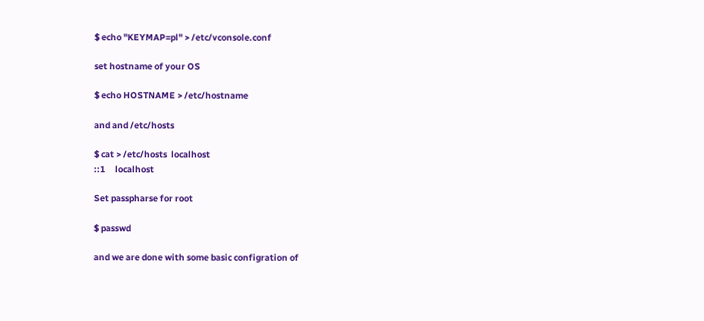$ echo "KEYMAP=pl" > /etc/vconsole.conf

set hostname of your OS

$ echo HOSTNAME > /etc/hostname

and and /etc/hosts

$ cat > /etc/hosts  localhost
::1     localhost

Set passpharse for root

$ passwd

and we are done with some basic configration of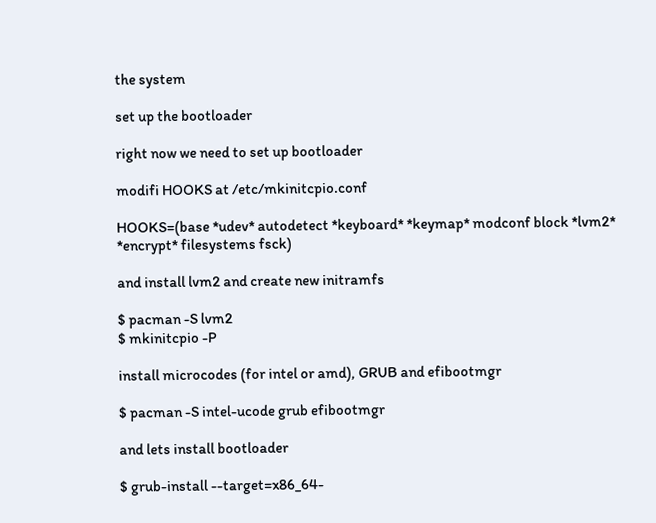the system

set up the bootloader

right now we need to set up bootloader

modifi HOOKS at /etc/mkinitcpio.conf

HOOKS=(base *udev* autodetect *keyboard* *keymap* modconf block *lvm2* *encrypt* filesystems fsck)

and install lvm2 and create new initramfs

$ pacman -S lvm2
$ mkinitcpio -P

install microcodes (for intel or amd), GRUB and efibootmgr

$ pacman -S intel-ucode grub efibootmgr

and lets install bootloader

$ grub-install --target=x86_64-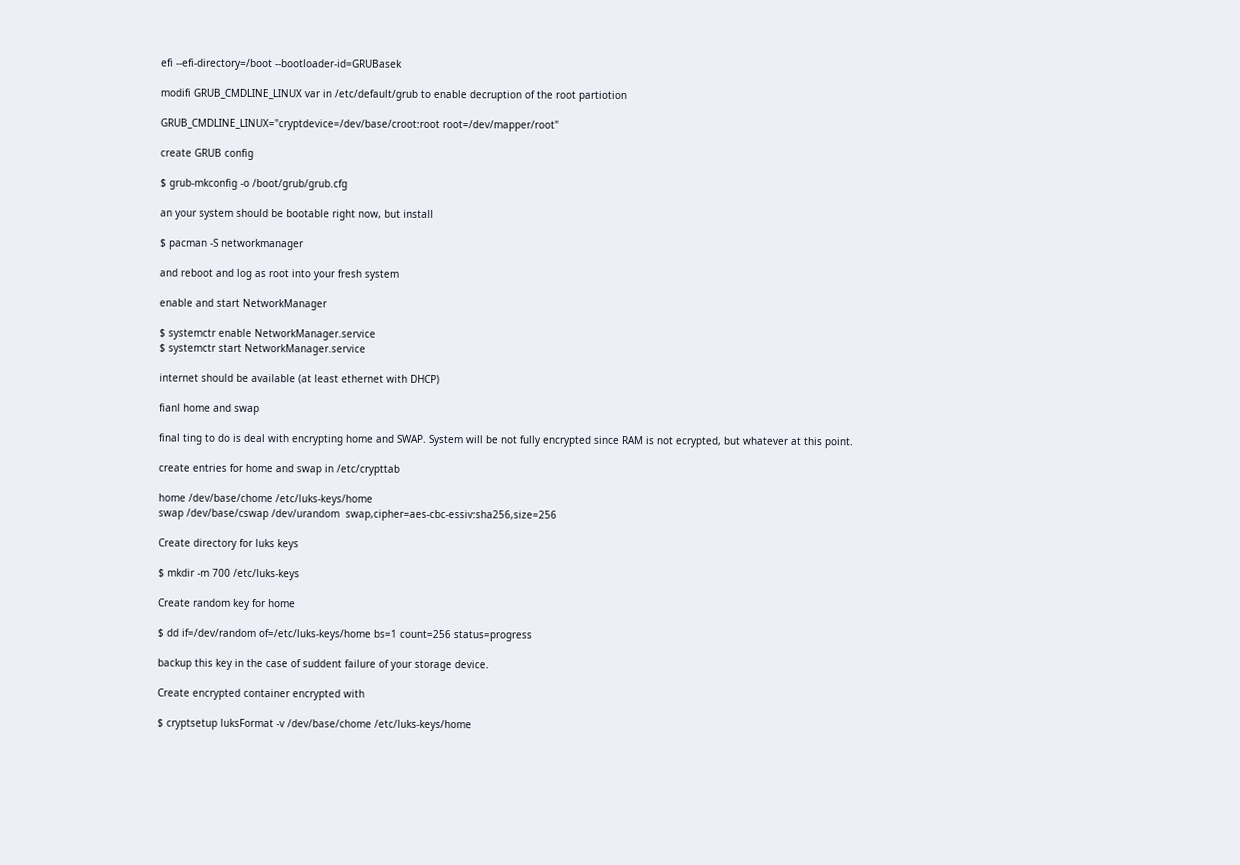efi --efi-directory=/boot --bootloader-id=GRUBasek

modifi GRUB_CMDLINE_LINUX var in /etc/default/grub to enable decruption of the root partiotion

GRUB_CMDLINE_LINUX="cryptdevice=/dev/base/croot:root root=/dev/mapper/root"

create GRUB config

$ grub-mkconfig -o /boot/grub/grub.cfg

an your system should be bootable right now, but install

$ pacman -S networkmanager

and reboot and log as root into your fresh system

enable and start NetworkManager

$ systemctr enable NetworkManager.service
$ systemctr start NetworkManager.service

internet should be available (at least ethernet with DHCP)

fianl home and swap

final ting to do is deal with encrypting home and SWAP. System will be not fully encrypted since RAM is not ecrypted, but whatever at this point.

create entries for home and swap in /etc/crypttab

home /dev/base/chome /etc/luks-keys/home
swap /dev/base/cswap /dev/urandom  swap,cipher=aes-cbc-essiv:sha256,size=256

Create directory for luks keys

$ mkdir -m 700 /etc/luks-keys

Create random key for home

$ dd if=/dev/random of=/etc/luks-keys/home bs=1 count=256 status=progress

backup this key in the case of suddent failure of your storage device.

Create encrypted container encrypted with

$ cryptsetup luksFormat -v /dev/base/chome /etc/luks-keys/home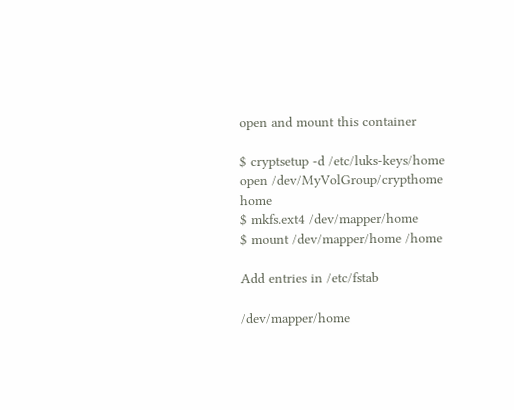open and mount this container

$ cryptsetup -d /etc/luks-keys/home open /dev/MyVolGroup/crypthome home
$ mkfs.ext4 /dev/mapper/home
$ mount /dev/mapper/home /home

Add entries in /etc/fstab

/dev/mapper/home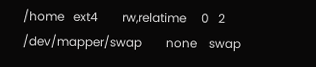/home   ext4        rw,relatime     0   2
/dev/mapper/swap        none    swap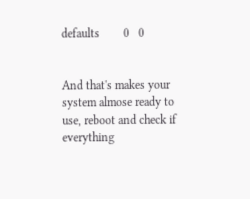defaults        0   0


And that's makes your system almose ready to use, reboot and check if everything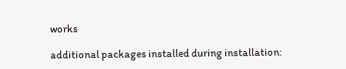works

additional packages installed during installation: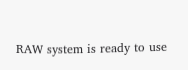RAW system is ready to use